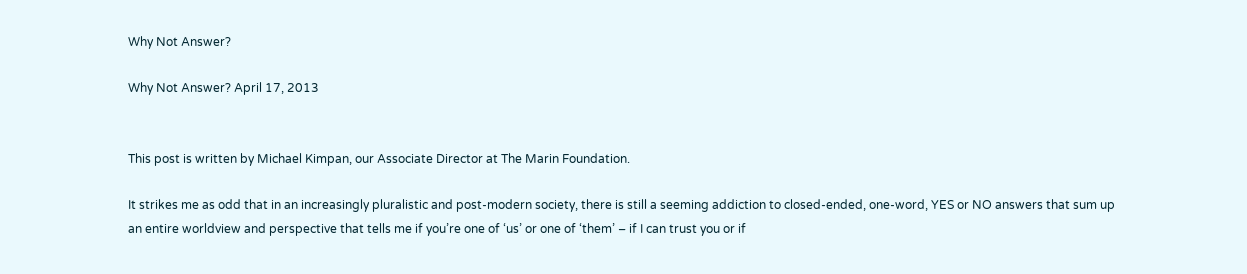Why Not Answer?

Why Not Answer? April 17, 2013


This post is written by Michael Kimpan, our Associate Director at The Marin Foundation.

It strikes me as odd that in an increasingly pluralistic and post-modern society, there is still a seeming addiction to closed-ended, one-word, YES or NO answers that sum up an entire worldview and perspective that tells me if you’re one of ‘us’ or one of ‘them’ – if I can trust you or if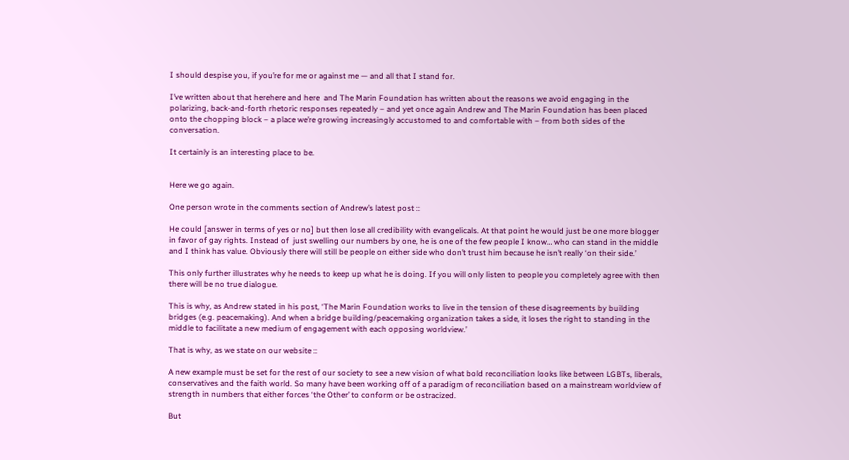I should despise you, if you’re for me or against me — and all that I stand for.

I’ve written about that herehere and here  and The Marin Foundation has written about the reasons we avoid engaging in the polarizing, back-and-forth rhetoric responses repeatedly – and yet once again Andrew and The Marin Foundation has been placed onto the chopping block – a place we’re growing increasingly accustomed to and comfortable with – from both sides of the conversation.

It certainly is an interesting place to be.


Here we go again.

One person wrote in the comments section of Andrew’s latest post ::

He could [answer in terms of yes or no] but then lose all credibility with evangelicals. At that point he would just be one more blogger in favor of gay rights. Instead of  just swelling our numbers by one, he is one of the few people I know… who can stand in the middle and I think has value. Obviously there will still be people on either side who don’t trust him because he isn’t really ‘on their side.’

This only further illustrates why he needs to keep up what he is doing. If you will only listen to people you completely agree with then there will be no true dialogue.

This is why, as Andrew stated in his post, ‘The Marin Foundation works to live in the tension of these disagreements by building bridges (e.g. peacemaking). And when a bridge building/peacemaking organization takes a side, it loses the right to standing in the middle to facilitate a new medium of engagement with each opposing worldview.’

That is why, as we state on our website ::

A new example must be set for the rest of our society to see a new vision of what bold reconciliation looks like between LGBTs, liberals, conservatives and the faith world. So many have been working off of a paradigm of reconciliation based on a mainstream worldview of strength in numbers that either forces ‘the Other’ to conform or be ostracized.

But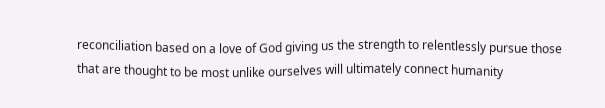reconciliation based on a love of God giving us the strength to relentlessly pursue those that are thought to be most unlike ourselves will ultimately connect humanity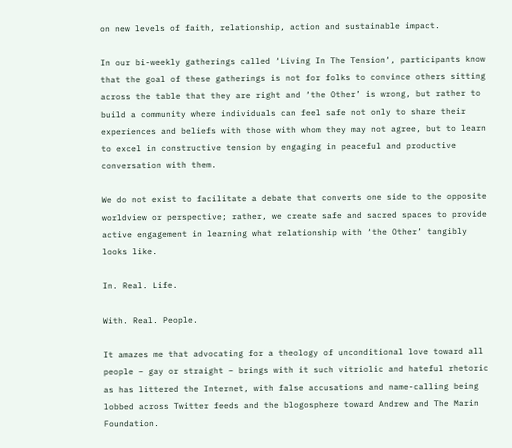on new levels of faith, relationship, action and sustainable impact.

In our bi-weekly gatherings called ‘Living In The Tension‘, participants know that the goal of these gatherings is not for folks to convince others sitting across the table that they are right and ‘the Other’ is wrong, but rather to build a community where individuals can feel safe not only to share their experiences and beliefs with those with whom they may not agree, but to learn to excel in constructive tension by engaging in peaceful and productive conversation with them.

We do not exist to facilitate a debate that converts one side to the opposite worldview or perspective; rather, we create safe and sacred spaces to provide active engagement in learning what relationship with ‘the Other’ tangibly looks like.

In. Real. Life.

With. Real. People.

It amazes me that advocating for a theology of unconditional love toward all people – gay or straight – brings with it such vitriolic and hateful rhetoric as has littered the Internet, with false accusations and name-calling being lobbed across Twitter feeds and the blogosphere toward Andrew and The Marin Foundation.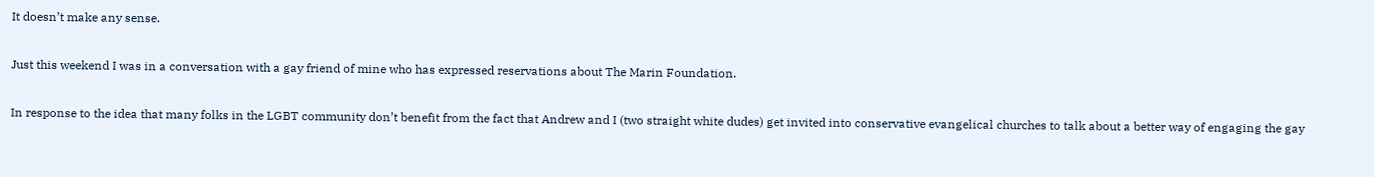It doesn’t make any sense.

Just this weekend I was in a conversation with a gay friend of mine who has expressed reservations about The Marin Foundation.

In response to the idea that many folks in the LGBT community don’t benefit from the fact that Andrew and I (two straight white dudes) get invited into conservative evangelical churches to talk about a better way of engaging the gay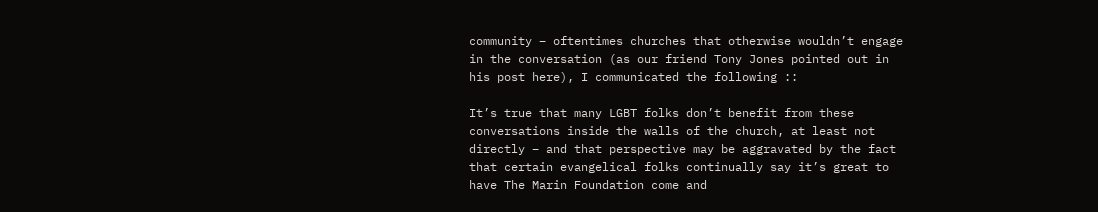community – oftentimes churches that otherwise wouldn’t engage in the conversation (as our friend Tony Jones pointed out in his post here), I communicated the following ::

It’s true that many LGBT folks don’t benefit from these conversations inside the walls of the church, at least not directly – and that perspective may be aggravated by the fact that certain evangelical folks continually say it’s great to have The Marin Foundation come and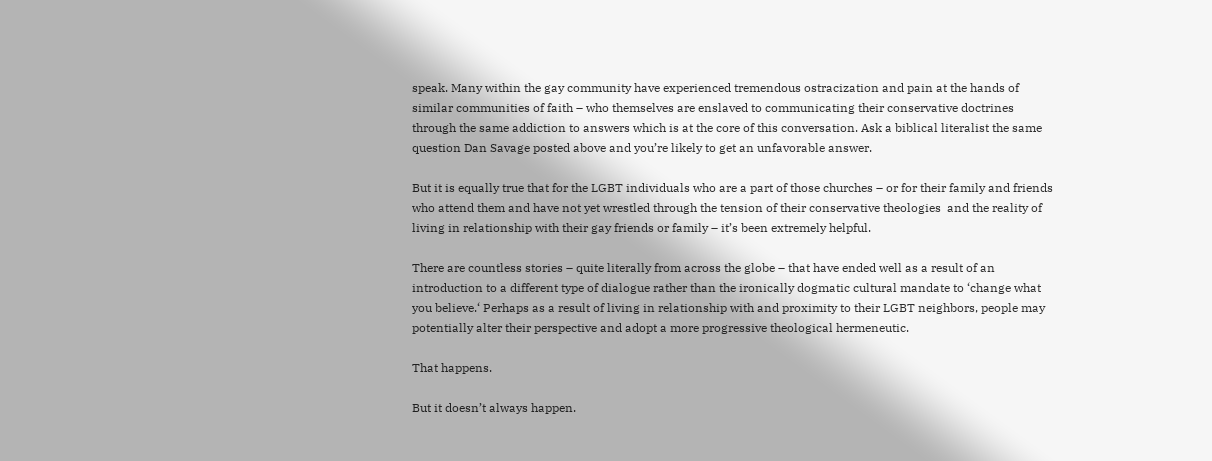speak. Many within the gay community have experienced tremendous ostracization and pain at the hands of similar communities of faith – who themselves are enslaved to communicating their conservative doctrines through the same addiction to answers which is at the core of this conversation. Ask a biblical literalist the same question Dan Savage posted above and you’re likely to get an unfavorable answer.

But it is equally true that for the LGBT individuals who are a part of those churches – or for their family and friends who attend them and have not yet wrestled through the tension of their conservative theologies  and the reality of living in relationship with their gay friends or family – it’s been extremely helpful.

There are countless stories – quite literally from across the globe – that have ended well as a result of an introduction to a different type of dialogue rather than the ironically dogmatic cultural mandate to ‘change what you believe.‘ Perhaps as a result of living in relationship with and proximity to their LGBT neighbors, people may potentially alter their perspective and adopt a more progressive theological hermeneutic.

That happens.

But it doesn’t always happen.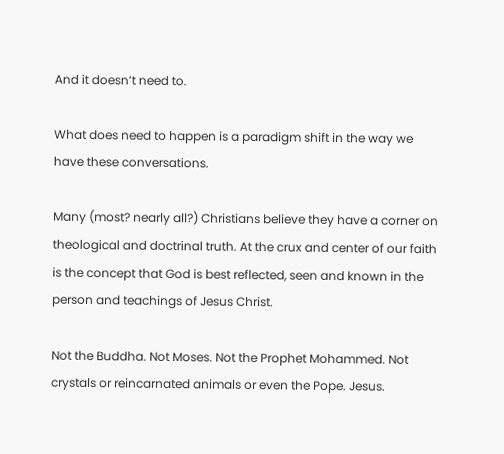And it doesn’t need to.

What does need to happen is a paradigm shift in the way we have these conversations.

Many (most? nearly all?) Christians believe they have a corner on theological and doctrinal truth. At the crux and center of our faith is the concept that God is best reflected, seen and known in the person and teachings of Jesus Christ.

Not the Buddha. Not Moses. Not the Prophet Mohammed. Not crystals or reincarnated animals or even the Pope. Jesus.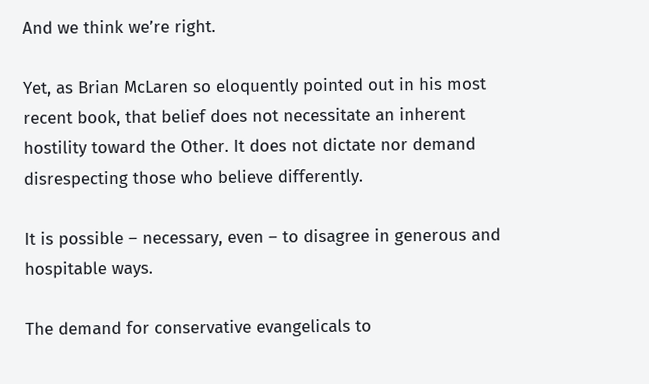And we think we’re right.

Yet, as Brian McLaren so eloquently pointed out in his most recent book, that belief does not necessitate an inherent hostility toward the Other. It does not dictate nor demand disrespecting those who believe differently.

It is possible – necessary, even – to disagree in generous and hospitable ways.

The demand for conservative evangelicals to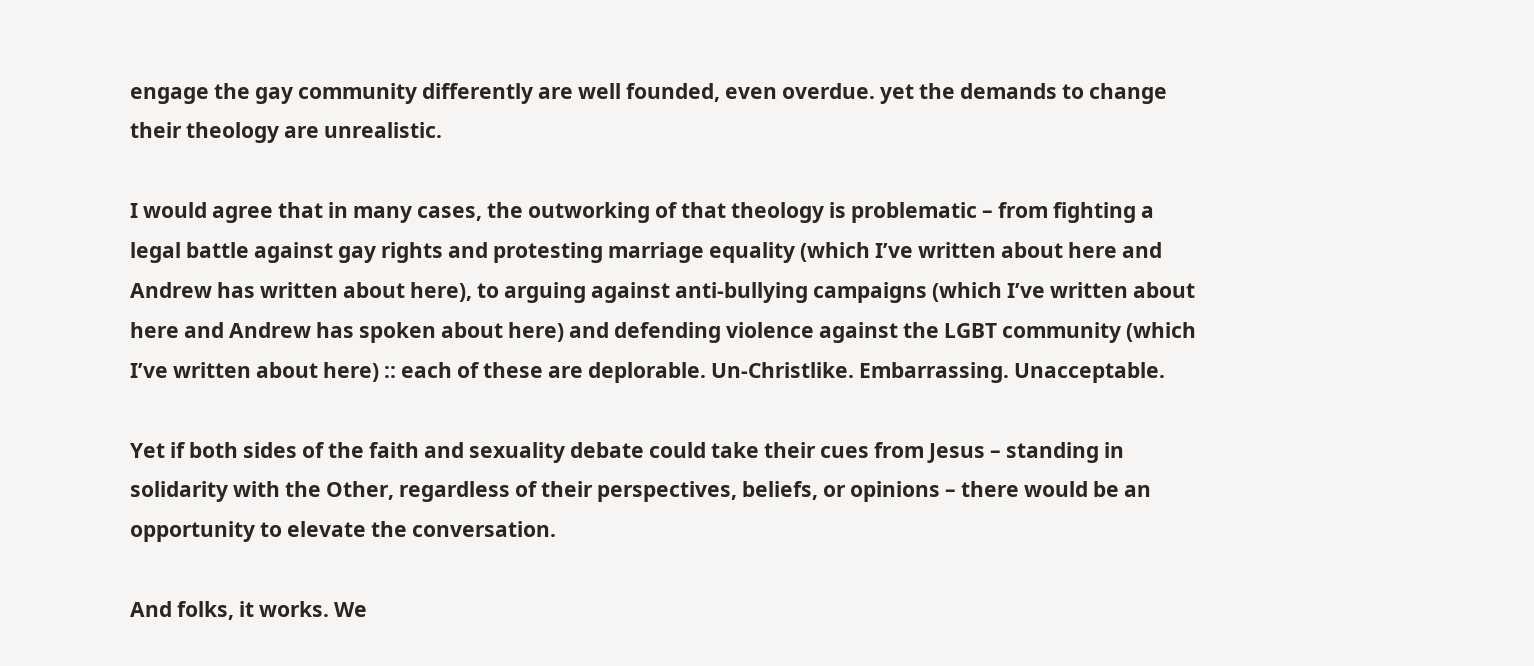engage the gay community differently are well founded, even overdue. yet the demands to change their theology are unrealistic.

I would agree that in many cases, the outworking of that theology is problematic – from fighting a legal battle against gay rights and protesting marriage equality (which I’ve written about here and Andrew has written about here), to arguing against anti-bullying campaigns (which I’ve written about here and Andrew has spoken about here) and defending violence against the LGBT community (which I’ve written about here) :: each of these are deplorable. Un-Christlike. Embarrassing. Unacceptable.

Yet if both sides of the faith and sexuality debate could take their cues from Jesus – standing in solidarity with the Other, regardless of their perspectives, beliefs, or opinions – there would be an opportunity to elevate the conversation.

And folks, it works. We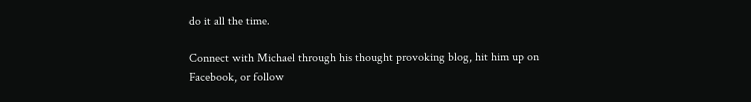do it all the time.

Connect with Michael through his thought provoking blog, hit him up on Facebook, or follow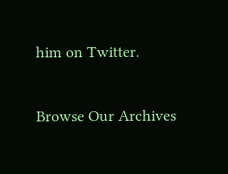him on Twitter.

Browse Our Archives